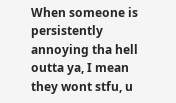When someone is persistently annoying tha hell outta ya, I mean they wont stfu, u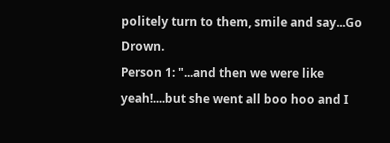politely turn to them, smile and say...Go Drown.
Person 1: "...and then we were like yeah!....but she went all boo hoo and I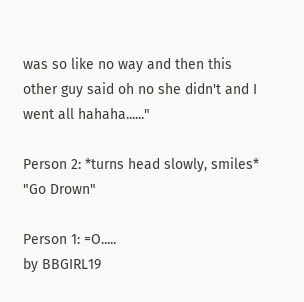was so like no way and then this other guy said oh no she didn't and I went all hahaha......"

Person 2: *turns head slowly, smiles* "Go Drown"

Person 1: =O.....
by BBGIRL19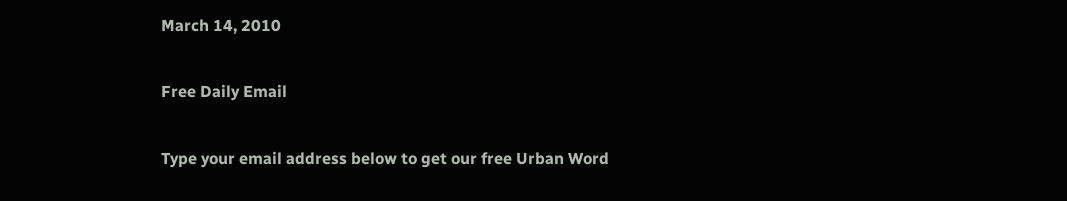March 14, 2010

Free Daily Email

Type your email address below to get our free Urban Word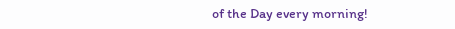of the Day every morning!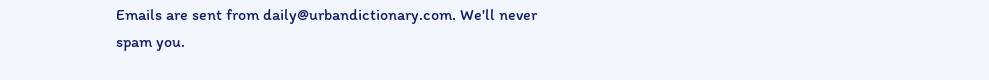Emails are sent from daily@urbandictionary.com. We'll never spam you.